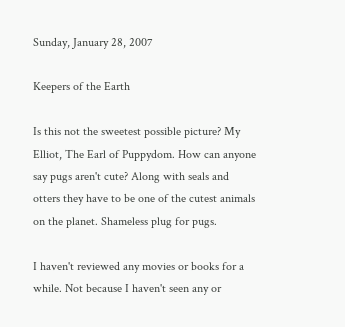Sunday, January 28, 2007

Keepers of the Earth

Is this not the sweetest possible picture? My Elliot, The Earl of Puppydom. How can anyone say pugs aren't cute? Along with seals and otters they have to be one of the cutest animals on the planet. Shameless plug for pugs.

I haven't reviewed any movies or books for a while. Not because I haven't seen any or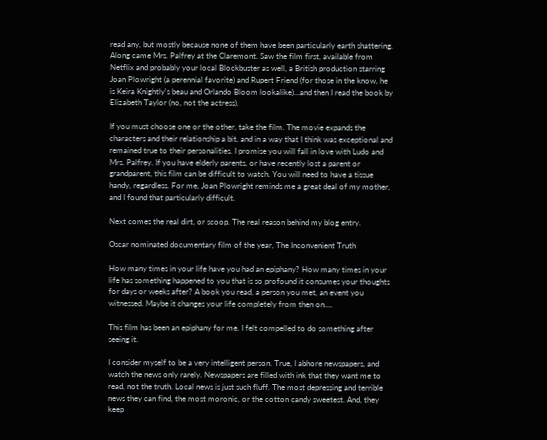read any, but mostly because none of them have been particularly earth shattering. Along came Mrs. Palfrey at the Claremont. Saw the film first, available from Netflix and probably your local Blockbuster as well, a British production starring Joan Plowright (a perennial favorite) and Rupert Friend (for those in the know, he is Keira Knightly's beau and Orlando Bloom lookalike)...and then I read the book by Elizabeth Taylor (no, not the actress).

If you must choose one or the other, take the film. The movie expands the characters and their relationship a bit, and in a way that I think was exceptional and remained true to their personalities. I promise you will fall in love with Ludo and Mrs. Palfrey. If you have elderly parents, or have recently lost a parent or grandparent, this film can be difficult to watch. You will need to have a tissue handy, regardless. For me, Joan Plowright reminds me a great deal of my mother, and I found that particularly difficult.

Next comes the real dirt, or scoop. The real reason behind my blog entry.

Oscar nominated documentary film of the year, The Inconvenient Truth

How many times in your life have you had an epiphany? How many times in your life has something happened to you that is so profound it consumes your thoughts for days or weeks after? A book you read, a person you met, an event you witnessed. Maybe it changes your life completely from then on....

This film has been an epiphany for me. I felt compelled to do something after seeing it.

I consider myself to be a very intelligent person. True, I abhore newspapers, and watch the news only rarely. Newspapers are filled with ink that they want me to read, not the truth. Local news is just such fluff. The most depressing and terrible news they can find, the most moronic, or the cotton candy sweetest. And, they keep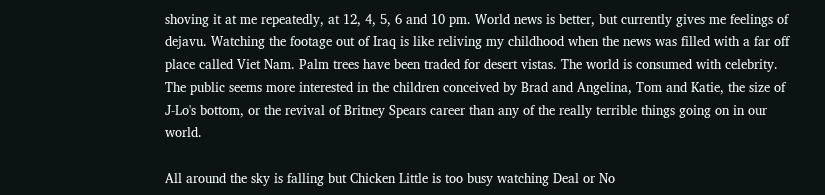shoving it at me repeatedly, at 12, 4, 5, 6 and 10 pm. World news is better, but currently gives me feelings of dejavu. Watching the footage out of Iraq is like reliving my childhood when the news was filled with a far off place called Viet Nam. Palm trees have been traded for desert vistas. The world is consumed with celebrity. The public seems more interested in the children conceived by Brad and Angelina, Tom and Katie, the size of J-Lo's bottom, or the revival of Britney Spears career than any of the really terrible things going on in our world.

All around the sky is falling but Chicken Little is too busy watching Deal or No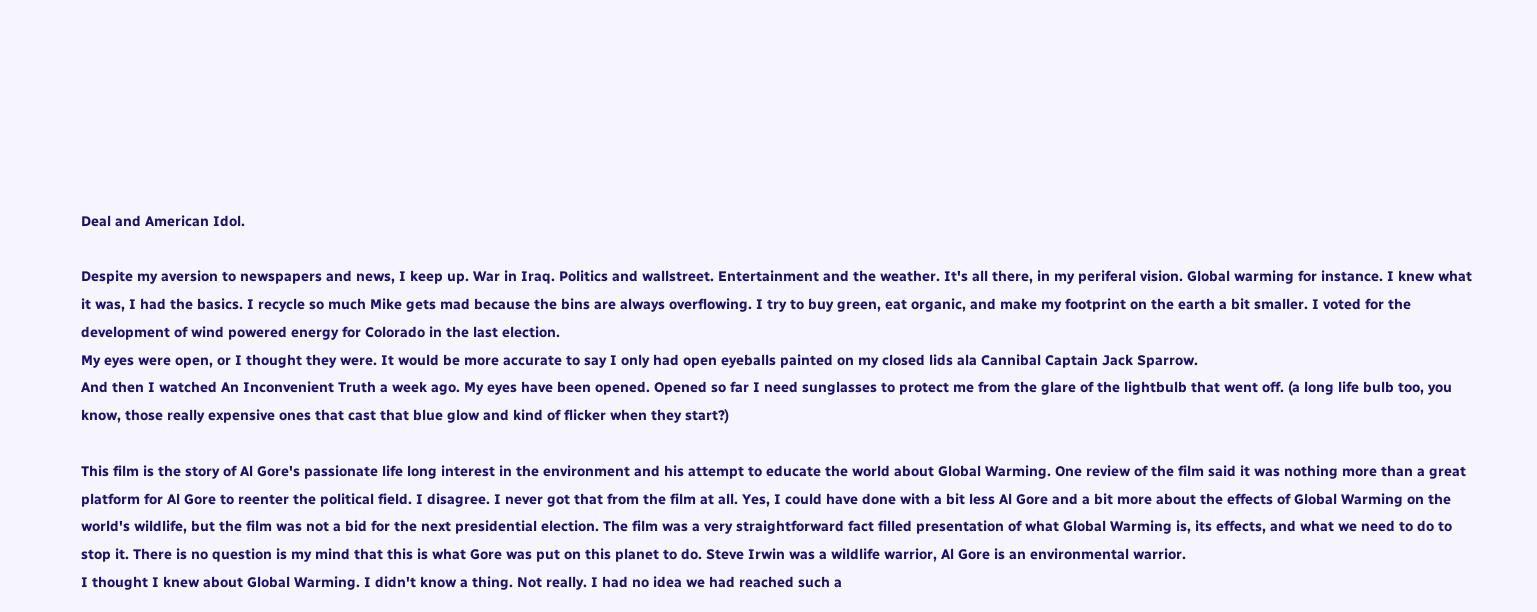Deal and American Idol.

Despite my aversion to newspapers and news, I keep up. War in Iraq. Politics and wallstreet. Entertainment and the weather. It's all there, in my periferal vision. Global warming for instance. I knew what it was, I had the basics. I recycle so much Mike gets mad because the bins are always overflowing. I try to buy green, eat organic, and make my footprint on the earth a bit smaller. I voted for the development of wind powered energy for Colorado in the last election.
My eyes were open, or I thought they were. It would be more accurate to say I only had open eyeballs painted on my closed lids ala Cannibal Captain Jack Sparrow.
And then I watched An Inconvenient Truth a week ago. My eyes have been opened. Opened so far I need sunglasses to protect me from the glare of the lightbulb that went off. (a long life bulb too, you know, those really expensive ones that cast that blue glow and kind of flicker when they start?)

This film is the story of Al Gore's passionate life long interest in the environment and his attempt to educate the world about Global Warming. One review of the film said it was nothing more than a great platform for Al Gore to reenter the political field. I disagree. I never got that from the film at all. Yes, I could have done with a bit less Al Gore and a bit more about the effects of Global Warming on the world's wildlife, but the film was not a bid for the next presidential election. The film was a very straightforward fact filled presentation of what Global Warming is, its effects, and what we need to do to stop it. There is no question is my mind that this is what Gore was put on this planet to do. Steve Irwin was a wildlife warrior, Al Gore is an environmental warrior.
I thought I knew about Global Warming. I didn't know a thing. Not really. I had no idea we had reached such a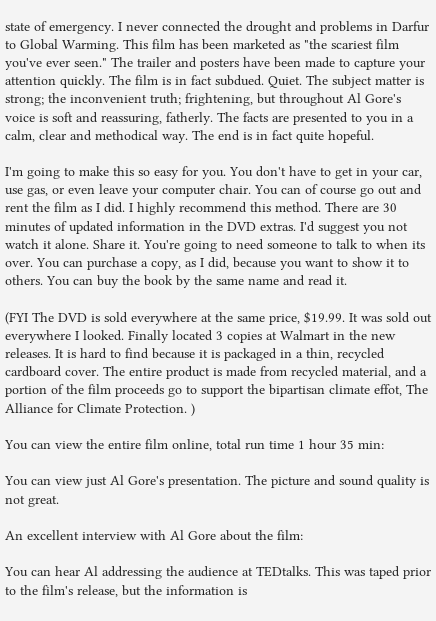state of emergency. I never connected the drought and problems in Darfur to Global Warming. This film has been marketed as "the scariest film you've ever seen." The trailer and posters have been made to capture your attention quickly. The film is in fact subdued. Quiet. The subject matter is strong; the inconvenient truth; frightening, but throughout Al Gore's voice is soft and reassuring, fatherly. The facts are presented to you in a calm, clear and methodical way. The end is in fact quite hopeful.

I'm going to make this so easy for you. You don't have to get in your car, use gas, or even leave your computer chair. You can of course go out and rent the film as I did. I highly recommend this method. There are 30 minutes of updated information in the DVD extras. I'd suggest you not watch it alone. Share it. You're going to need someone to talk to when its over. You can purchase a copy, as I did, because you want to show it to others. You can buy the book by the same name and read it.

(FYI The DVD is sold everywhere at the same price, $19.99. It was sold out everywhere I looked. Finally located 3 copies at Walmart in the new releases. It is hard to find because it is packaged in a thin, recycled cardboard cover. The entire product is made from recycled material, and a portion of the film proceeds go to support the bipartisan climate effot, The Alliance for Climate Protection. )

You can view the entire film online, total run time 1 hour 35 min:

You can view just Al Gore's presentation. The picture and sound quality is not great.

An excellent interview with Al Gore about the film:

You can hear Al addressing the audience at TEDtalks. This was taped prior to the film's release, but the information is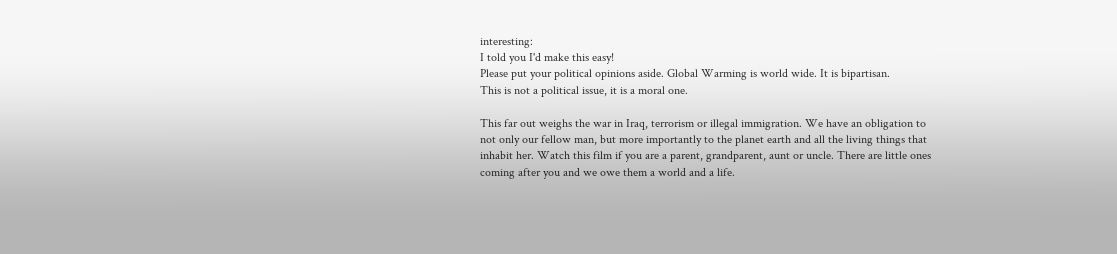interesting:
I told you I'd make this easy!
Please put your political opinions aside. Global Warming is world wide. It is bipartisan.
This is not a political issue, it is a moral one.

This far out weighs the war in Iraq, terrorism or illegal immigration. We have an obligation to not only our fellow man, but more importantly to the planet earth and all the living things that inhabit her. Watch this film if you are a parent, grandparent, aunt or uncle. There are little ones coming after you and we owe them a world and a life.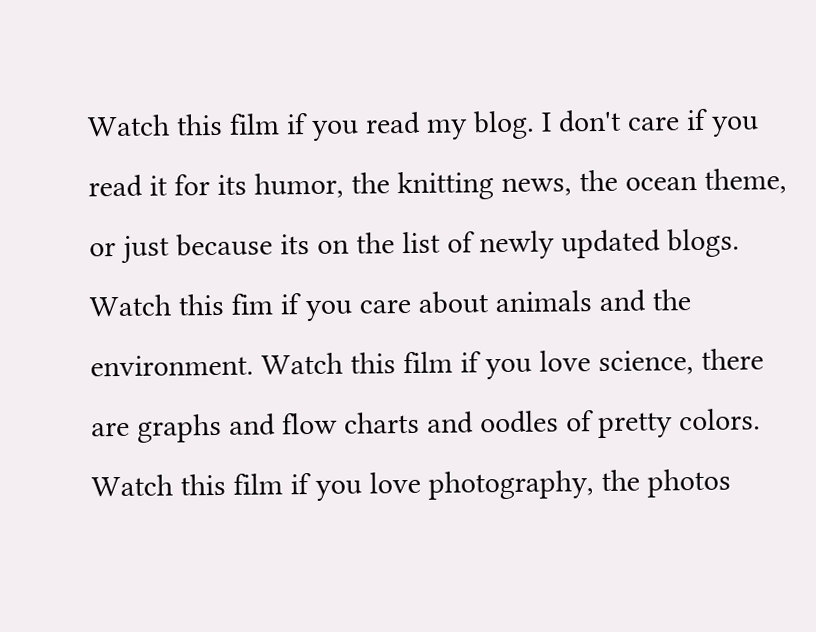Watch this film if you read my blog. I don't care if you read it for its humor, the knitting news, the ocean theme, or just because its on the list of newly updated blogs. Watch this fim if you care about animals and the environment. Watch this film if you love science, there are graphs and flow charts and oodles of pretty colors. Watch this film if you love photography, the photos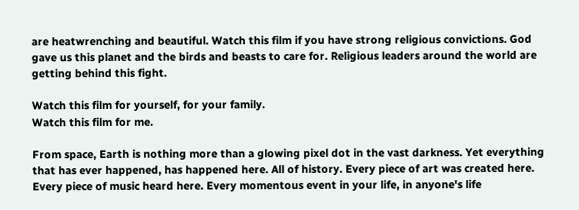are heatwrenching and beautiful. Watch this film if you have strong religious convictions. God gave us this planet and the birds and beasts to care for. Religious leaders around the world are getting behind this fight.

Watch this film for yourself, for your family.
Watch this film for me.

From space, Earth is nothing more than a glowing pixel dot in the vast darkness. Yet everything that has ever happened, has happened here. All of history. Every piece of art was created here. Every piece of music heard here. Every momentous event in your life, in anyone's life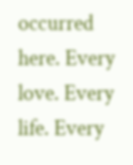occurred here. Every love. Every life. Every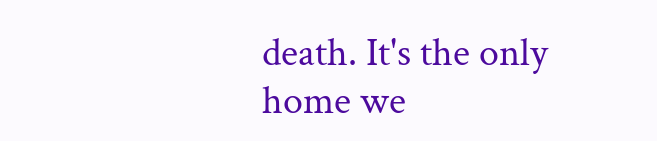death. It's the only home we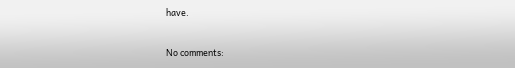have.


No comments: